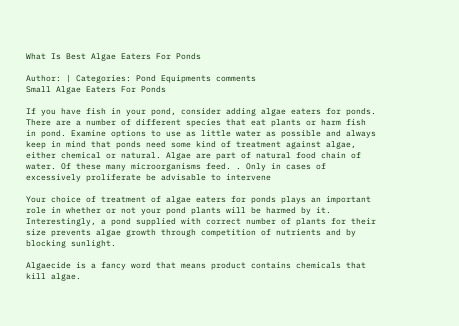What Is Best Algae Eaters For Ponds

Author: | Categories: Pond Equipments comments
Small Algae Eaters For Ponds

If you have fish in your pond, consider adding algae eaters for ponds. There are a number of different species that eat plants or harm fish in pond. Examine options to use as little water as possible and always keep in mind that ponds need some kind of treatment against algae, either chemical or natural. Algae are part of natural food chain of water. Of these many microorganisms feed. . Only in cases of excessively proliferate be advisable to intervene

Your choice of treatment of algae eaters for ponds plays an important role in whether or not your pond plants will be harmed by it. Interestingly, a pond supplied with correct number of plants for their size prevents algae growth through competition of nutrients and by blocking sunlight.

Algaecide is a fancy word that means product contains chemicals that kill algae.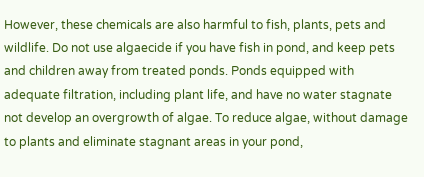However, these chemicals are also harmful to fish, plants, pets and wildlife. Do not use algaecide if you have fish in pond, and keep pets and children away from treated ponds. Ponds equipped with adequate filtration, including plant life, and have no water stagnate not develop an overgrowth of algae. To reduce algae, without damage to plants and eliminate stagnant areas in your pond,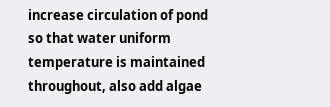increase circulation of pond so that water uniform temperature is maintained throughout, also add algae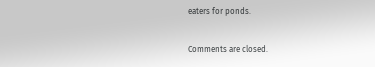eaters for ponds.

Comments are closed.